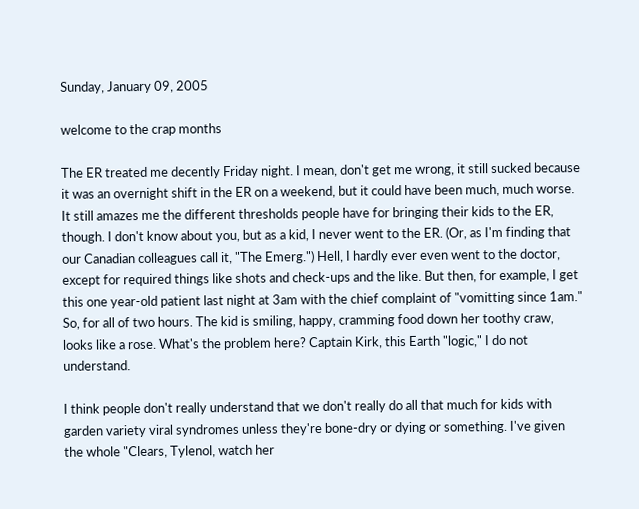Sunday, January 09, 2005

welcome to the crap months

The ER treated me decently Friday night. I mean, don't get me wrong, it still sucked because it was an overnight shift in the ER on a weekend, but it could have been much, much worse. It still amazes me the different thresholds people have for bringing their kids to the ER, though. I don't know about you, but as a kid, I never went to the ER. (Or, as I'm finding that our Canadian colleagues call it, "The Emerg.") Hell, I hardly ever even went to the doctor, except for required things like shots and check-ups and the like. But then, for example, I get this one year-old patient last night at 3am with the chief complaint of "vomitting since 1am." So, for all of two hours. The kid is smiling, happy, cramming food down her toothy craw, looks like a rose. What's the problem here? Captain Kirk, this Earth "logic," I do not understand.

I think people don't really understand that we don't really do all that much for kids with garden variety viral syndromes unless they're bone-dry or dying or something. I've given the whole "Clears, Tylenol, watch her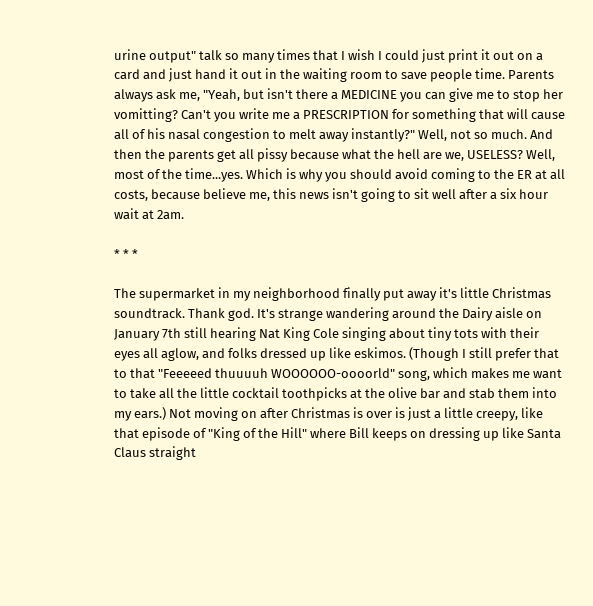urine output" talk so many times that I wish I could just print it out on a card and just hand it out in the waiting room to save people time. Parents always ask me, "Yeah, but isn't there a MEDICINE you can give me to stop her vomitting? Can't you write me a PRESCRIPTION for something that will cause all of his nasal congestion to melt away instantly?" Well, not so much. And then the parents get all pissy because what the hell are we, USELESS? Well, most of the time...yes. Which is why you should avoid coming to the ER at all costs, because believe me, this news isn't going to sit well after a six hour wait at 2am.

* * *

The supermarket in my neighborhood finally put away it's little Christmas soundtrack. Thank god. It's strange wandering around the Dairy aisle on January 7th still hearing Nat King Cole singing about tiny tots with their eyes all aglow, and folks dressed up like eskimos. (Though I still prefer that to that "Feeeeed thuuuuh WOOOOOO-oooorld" song, which makes me want to take all the little cocktail toothpicks at the olive bar and stab them into my ears.) Not moving on after Christmas is over is just a little creepy, like that episode of "King of the Hill" where Bill keeps on dressing up like Santa Claus straight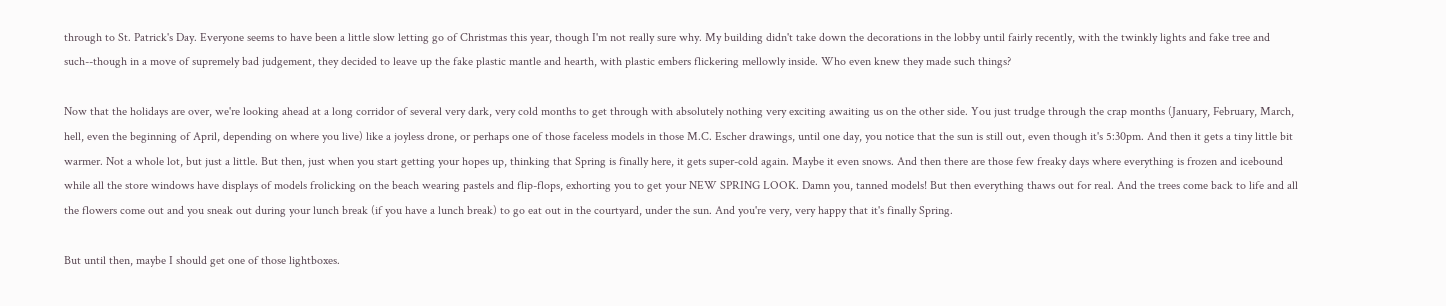through to St. Patrick's Day. Everyone seems to have been a little slow letting go of Christmas this year, though I'm not really sure why. My building didn't take down the decorations in the lobby until fairly recently, with the twinkly lights and fake tree and such--though in a move of supremely bad judgement, they decided to leave up the fake plastic mantle and hearth, with plastic embers flickering mellowly inside. Who even knew they made such things?

Now that the holidays are over, we're looking ahead at a long corridor of several very dark, very cold months to get through with absolutely nothing very exciting awaiting us on the other side. You just trudge through the crap months (January, February, March, hell, even the beginning of April, depending on where you live) like a joyless drone, or perhaps one of those faceless models in those M.C. Escher drawings, until one day, you notice that the sun is still out, even though it's 5:30pm. And then it gets a tiny little bit warmer. Not a whole lot, but just a little. But then, just when you start getting your hopes up, thinking that Spring is finally here, it gets super-cold again. Maybe it even snows. And then there are those few freaky days where everything is frozen and icebound while all the store windows have displays of models frolicking on the beach wearing pastels and flip-flops, exhorting you to get your NEW SPRING LOOK. Damn you, tanned models! But then everything thaws out for real. And the trees come back to life and all the flowers come out and you sneak out during your lunch break (if you have a lunch break) to go eat out in the courtyard, under the sun. And you're very, very happy that it's finally Spring.

But until then, maybe I should get one of those lightboxes.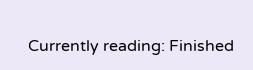Currently reading: Finished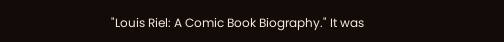"Louis Riel: A Comic Book Biography." It was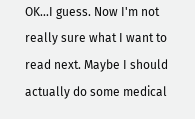OK...I guess. Now I'm not really sure what I want to read next. Maybe I should actually do some medical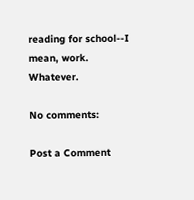reading for school--I mean, work. Whatever.

No comments:

Post a Comment